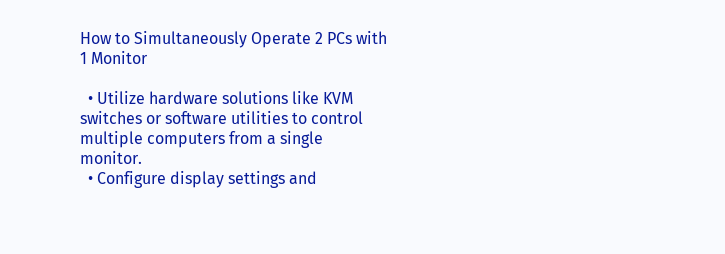How to Simultaneously Operate 2 PCs with 1 Monitor

  • Utilize hardware solutions like KVM switches or software utilities to control multiple computers from a single monitor.
  • Configure display settings and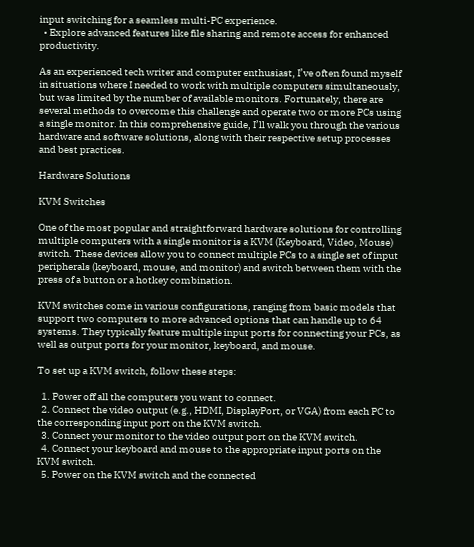input switching for a seamless multi-PC experience.
  • Explore advanced features like file sharing and remote access for enhanced productivity.

As an experienced tech writer and computer enthusiast, I’ve often found myself in situations where I needed to work with multiple computers simultaneously, but was limited by the number of available monitors. Fortunately, there are several methods to overcome this challenge and operate two or more PCs using a single monitor. In this comprehensive guide, I’ll walk you through the various hardware and software solutions, along with their respective setup processes and best practices.

Hardware Solutions

KVM Switches

One of the most popular and straightforward hardware solutions for controlling multiple computers with a single monitor is a KVM (Keyboard, Video, Mouse) switch. These devices allow you to connect multiple PCs to a single set of input peripherals (keyboard, mouse, and monitor) and switch between them with the press of a button or a hotkey combination.

KVM switches come in various configurations, ranging from basic models that support two computers to more advanced options that can handle up to 64 systems. They typically feature multiple input ports for connecting your PCs, as well as output ports for your monitor, keyboard, and mouse.

To set up a KVM switch, follow these steps:

  1. Power off all the computers you want to connect.
  2. Connect the video output (e.g., HDMI, DisplayPort, or VGA) from each PC to the corresponding input port on the KVM switch.
  3. Connect your monitor to the video output port on the KVM switch.
  4. Connect your keyboard and mouse to the appropriate input ports on the KVM switch.
  5. Power on the KVM switch and the connected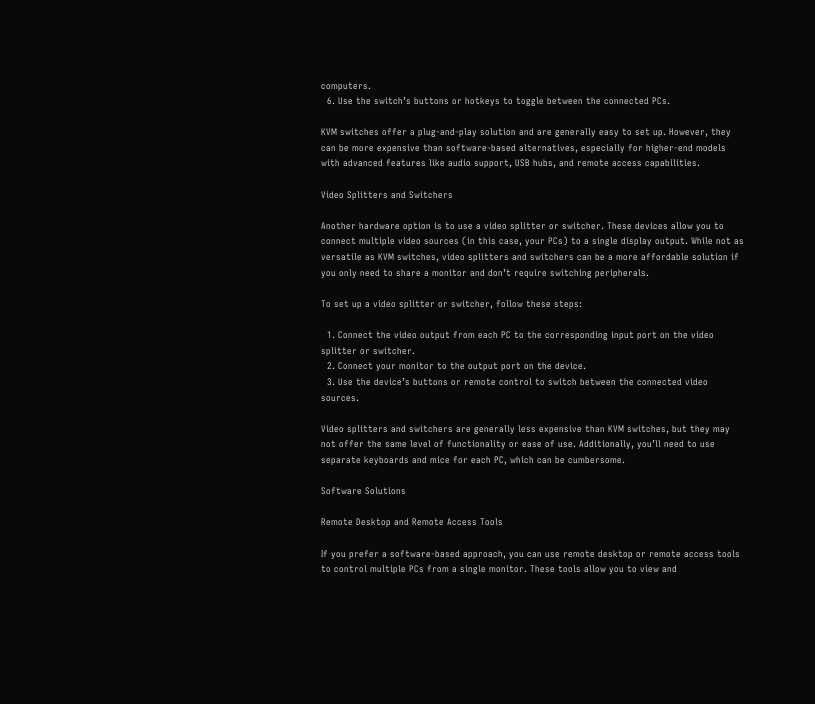computers.
  6. Use the switch’s buttons or hotkeys to toggle between the connected PCs.

KVM switches offer a plug-and-play solution and are generally easy to set up. However, they can be more expensive than software-based alternatives, especially for higher-end models with advanced features like audio support, USB hubs, and remote access capabilities.

Video Splitters and Switchers

Another hardware option is to use a video splitter or switcher. These devices allow you to connect multiple video sources (in this case, your PCs) to a single display output. While not as versatile as KVM switches, video splitters and switchers can be a more affordable solution if you only need to share a monitor and don’t require switching peripherals.

To set up a video splitter or switcher, follow these steps:

  1. Connect the video output from each PC to the corresponding input port on the video splitter or switcher.
  2. Connect your monitor to the output port on the device.
  3. Use the device’s buttons or remote control to switch between the connected video sources.

Video splitters and switchers are generally less expensive than KVM switches, but they may not offer the same level of functionality or ease of use. Additionally, you’ll need to use separate keyboards and mice for each PC, which can be cumbersome.

Software Solutions

Remote Desktop and Remote Access Tools

If you prefer a software-based approach, you can use remote desktop or remote access tools to control multiple PCs from a single monitor. These tools allow you to view and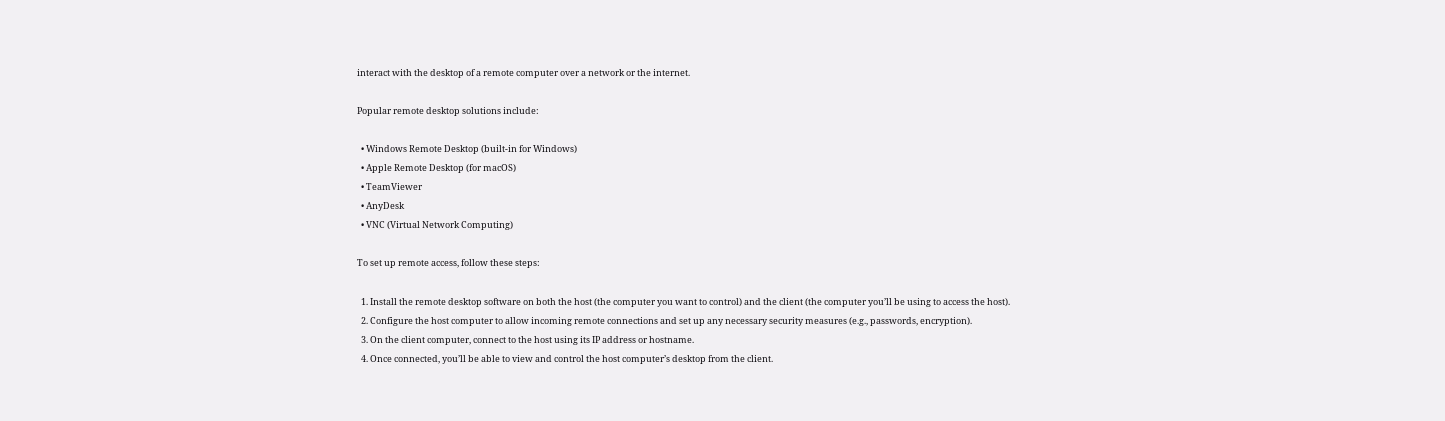interact with the desktop of a remote computer over a network or the internet.

Popular remote desktop solutions include:

  • Windows Remote Desktop (built-in for Windows)
  • Apple Remote Desktop (for macOS)
  • TeamViewer
  • AnyDesk
  • VNC (Virtual Network Computing)

To set up remote access, follow these steps:

  1. Install the remote desktop software on both the host (the computer you want to control) and the client (the computer you’ll be using to access the host).
  2. Configure the host computer to allow incoming remote connections and set up any necessary security measures (e.g., passwords, encryption).
  3. On the client computer, connect to the host using its IP address or hostname.
  4. Once connected, you’ll be able to view and control the host computer’s desktop from the client.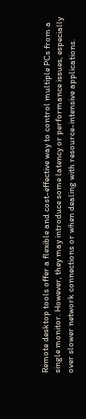Remote desktop tools offer a flexible and cost-effective way to control multiple PCs from a single monitor. However, they may introduce some latency or performance issues, especially over slower network connections or when dealing with resource-intensive applications.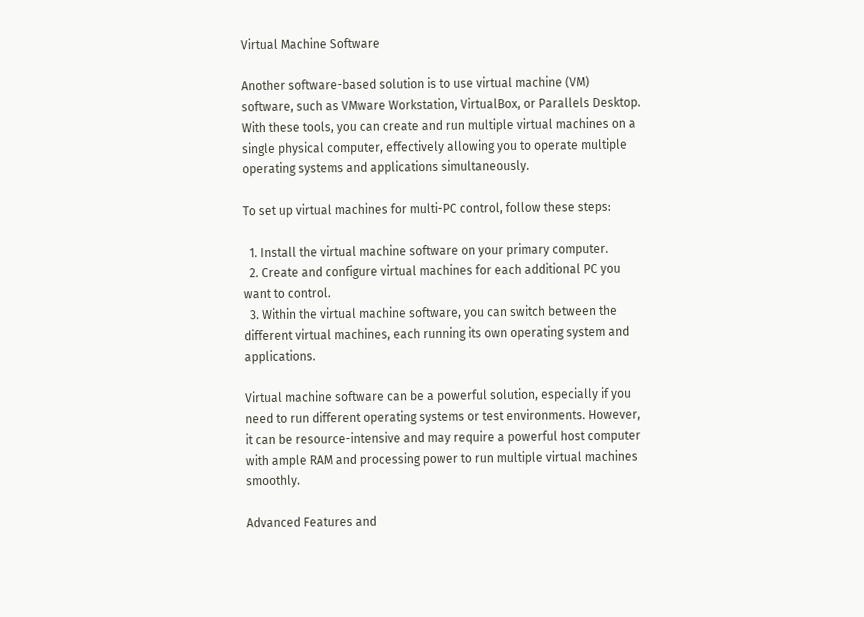Virtual Machine Software

Another software-based solution is to use virtual machine (VM) software, such as VMware Workstation, VirtualBox, or Parallels Desktop. With these tools, you can create and run multiple virtual machines on a single physical computer, effectively allowing you to operate multiple operating systems and applications simultaneously.

To set up virtual machines for multi-PC control, follow these steps:

  1. Install the virtual machine software on your primary computer.
  2. Create and configure virtual machines for each additional PC you want to control.
  3. Within the virtual machine software, you can switch between the different virtual machines, each running its own operating system and applications.

Virtual machine software can be a powerful solution, especially if you need to run different operating systems or test environments. However, it can be resource-intensive and may require a powerful host computer with ample RAM and processing power to run multiple virtual machines smoothly.

Advanced Features and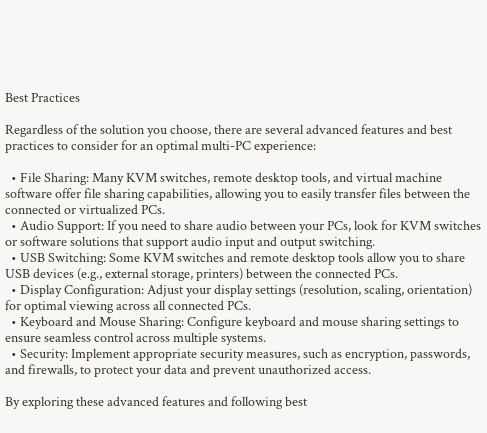Best Practices

Regardless of the solution you choose, there are several advanced features and best practices to consider for an optimal multi-PC experience:

  • File Sharing: Many KVM switches, remote desktop tools, and virtual machine software offer file sharing capabilities, allowing you to easily transfer files between the connected or virtualized PCs.
  • Audio Support: If you need to share audio between your PCs, look for KVM switches or software solutions that support audio input and output switching.
  • USB Switching: Some KVM switches and remote desktop tools allow you to share USB devices (e.g., external storage, printers) between the connected PCs.
  • Display Configuration: Adjust your display settings (resolution, scaling, orientation) for optimal viewing across all connected PCs.
  • Keyboard and Mouse Sharing: Configure keyboard and mouse sharing settings to ensure seamless control across multiple systems.
  • Security: Implement appropriate security measures, such as encryption, passwords, and firewalls, to protect your data and prevent unauthorized access.

By exploring these advanced features and following best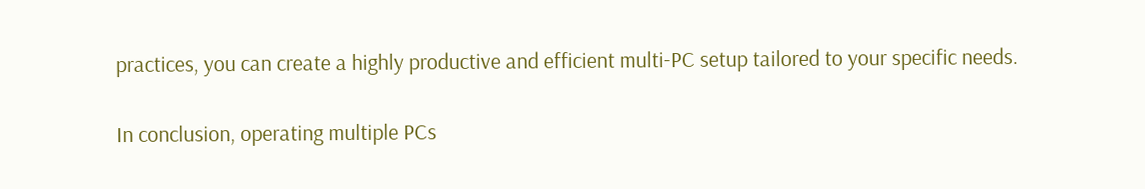practices, you can create a highly productive and efficient multi-PC setup tailored to your specific needs.

In conclusion, operating multiple PCs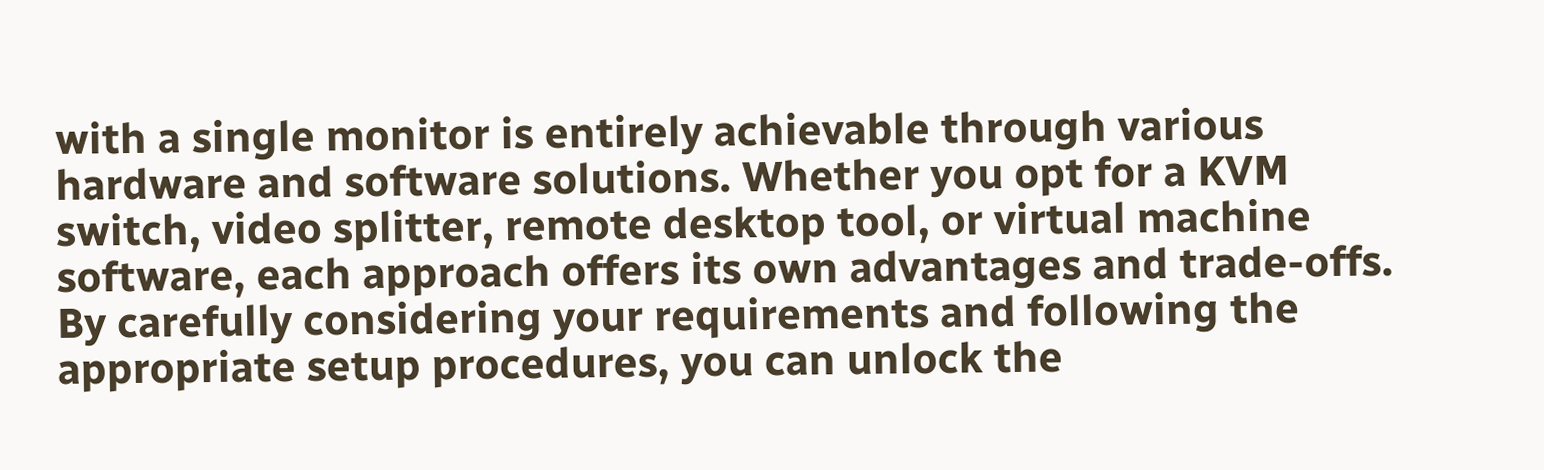with a single monitor is entirely achievable through various hardware and software solutions. Whether you opt for a KVM switch, video splitter, remote desktop tool, or virtual machine software, each approach offers its own advantages and trade-offs. By carefully considering your requirements and following the appropriate setup procedures, you can unlock the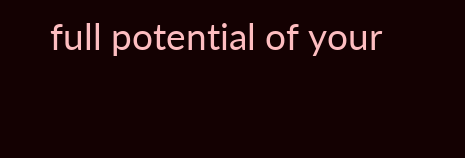full potential of your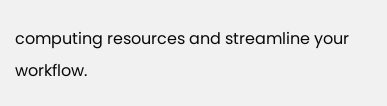computing resources and streamline your workflow.